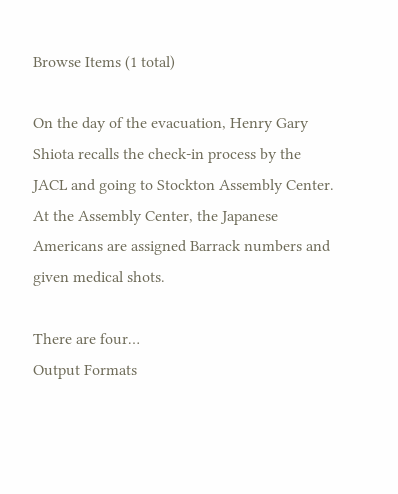Browse Items (1 total)

On the day of the evacuation, Henry Gary Shiota recalls the check-in process by the JACL and going to Stockton Assembly Center. At the Assembly Center, the Japanese Americans are assigned Barrack numbers and given medical shots.

There are four…
Output Formats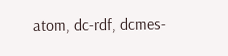atom, dc-rdf, dcmes-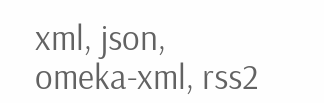xml, json, omeka-xml, rss2